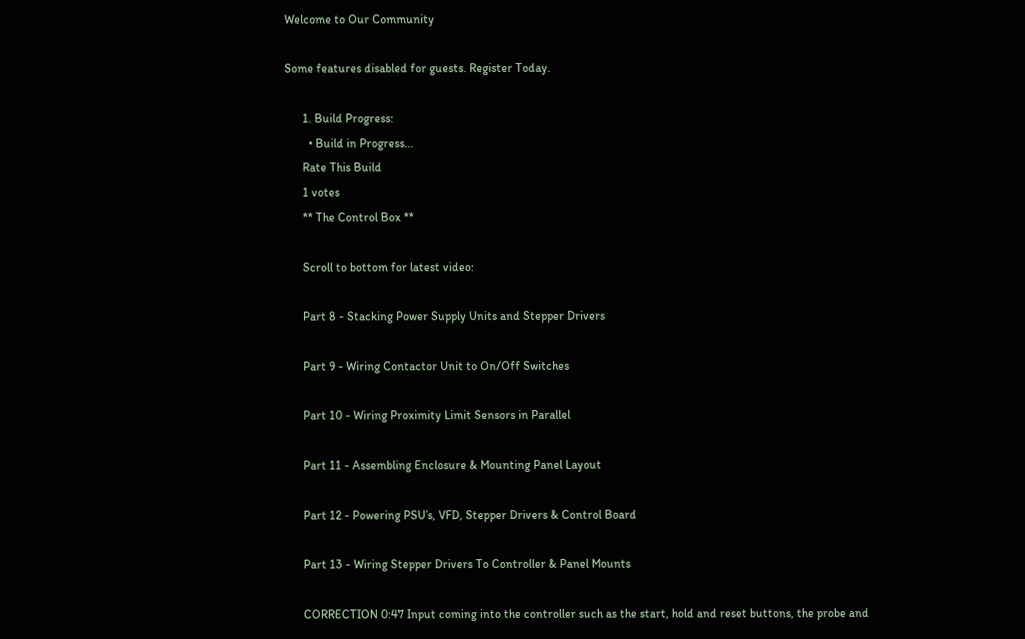Welcome to Our Community

Some features disabled for guests. Register Today.

      1. Build Progress:
        • Build in Progress...
      Rate This Build
      1 votes
      ** The Control Box **

      Scroll to bottom for latest video:

      Part 8 - Stacking Power Supply Units and Stepper Drivers

      Part 9 - Wiring Contactor Unit to On/Off Switches

      Part 10 - Wiring Proximity Limit Sensors in Parallel

      Part 11 - Assembling Enclosure & Mounting Panel Layout

      Part 12 - Powering PSU’s, VFD, Stepper Drivers & Control Board

      Part 13 - Wiring Stepper Drivers To Controller & Panel Mounts

      CORRECTION 0:47 Input coming into the controller such as the start, hold and reset buttons, the probe and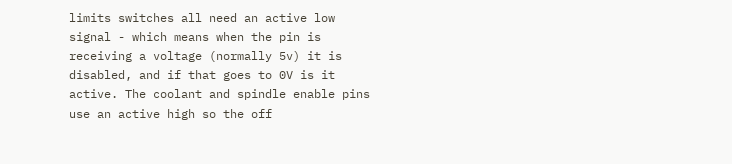limits switches all need an active low signal - which means when the pin is receiving a voltage (normally 5v) it is disabled, and if that goes to 0V is it active. The coolant and spindle enable pins use an active high so the off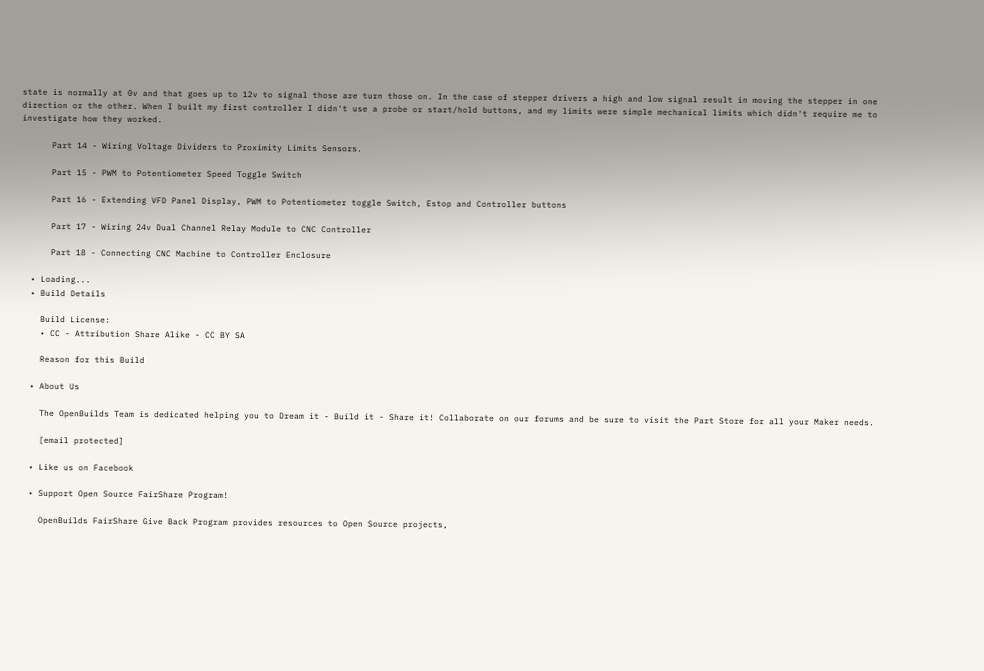state is normally at 0v and that goes up to 12v to signal those are turn those on. In the case of stepper drivers a high and low signal result in moving the stepper in one direction or the other. When I built my first controller I didn't use a probe or start/hold buttons, and my limits were simple mechanical limits which didn't require me to investigate how they worked.

      Part 14 - Wiring Voltage Dividers to Proximity Limits Sensors.

      Part 15 - PWM to Potentiometer Speed Toggle Switch

      Part 16 - Extending VFD Panel Display, PWM to Potentiometer toggle Switch, Estop and Controller buttons

      Part 17 - Wiring 24v Dual Channel Relay Module to CNC Controller

      Part 18 - Connecting CNC Machine to Controller Enclosure

  • Loading...
  • Build Details

    Build License:
    • CC - Attribution Share Alike - CC BY SA

    Reason for this Build

  • About Us

    The OpenBuilds Team is dedicated helping you to Dream it - Build it - Share it! Collaborate on our forums and be sure to visit the Part Store for all your Maker needs.

    [email protected]

  • Like us on Facebook

  • Support Open Source FairShare Program!

    OpenBuilds FairShare Give Back Program provides resources to Open Source projects,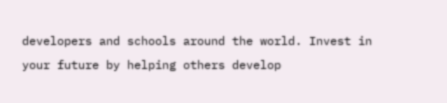developers and schools around the world. Invest in your future by helping others develop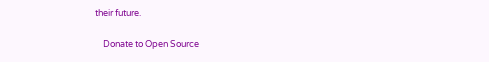their future.

    Donate to Open Source